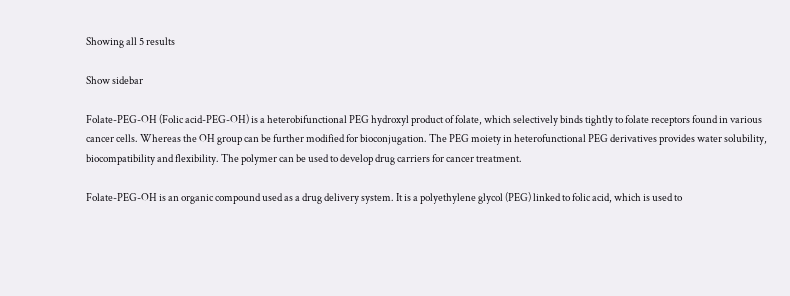Showing all 5 results

Show sidebar

Folate-PEG-OH (Folic acid-PEG-OH) is a heterobifunctional PEG hydroxyl product of folate, which selectively binds tightly to folate receptors found in various cancer cells. Whereas the OH group can be further modified for bioconjugation. The PEG moiety in heterofunctional PEG derivatives provides water solubility, biocompatibility and flexibility. The polymer can be used to develop drug carriers for cancer treatment.

Folate-PEG-OH is an organic compound used as a drug delivery system. It is a polyethylene glycol (PEG) linked to folic acid, which is used to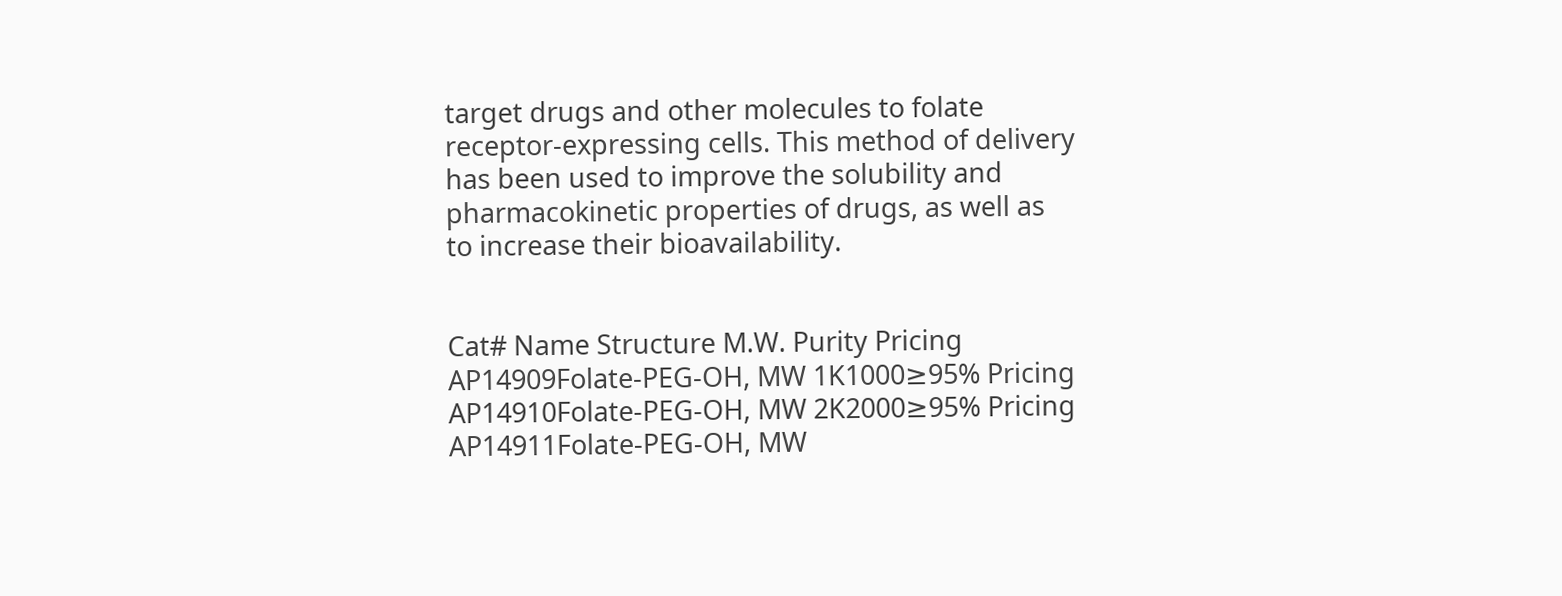target drugs and other molecules to folate receptor-expressing cells. This method of delivery has been used to improve the solubility and pharmacokinetic properties of drugs, as well as to increase their bioavailability.


Cat# Name Structure M.W. Purity Pricing
AP14909Folate-PEG-OH, MW 1K1000≥95% Pricing
AP14910Folate-PEG-OH, MW 2K2000≥95% Pricing
AP14911Folate-PEG-OH, MW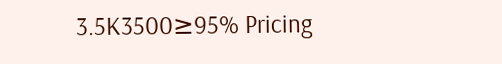3.5K3500≥95% Pricing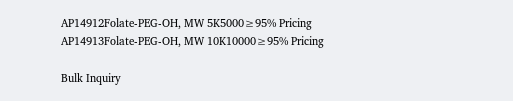AP14912Folate-PEG-OH, MW 5K5000≥95% Pricing
AP14913Folate-PEG-OH, MW 10K10000≥95% Pricing

Bulk Inquiry